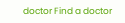doctor Find a doctor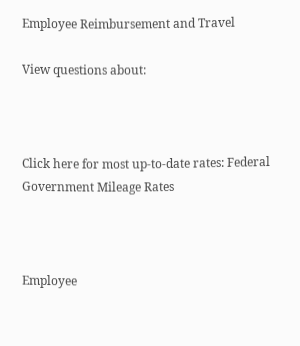Employee Reimbursement and Travel

View questions about:



Click here for most up-to-date rates: Federal Government Mileage Rates



Employee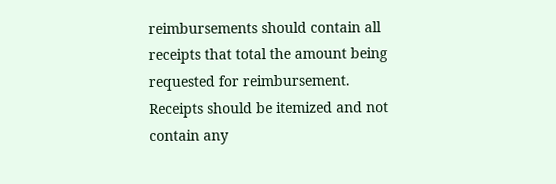reimbursements should contain all receipts that total the amount being requested for reimbursement. Receipts should be itemized and not contain any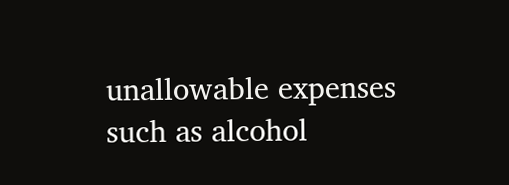unallowable expenses such as alcohol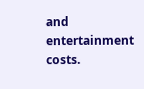and entertainment costs.